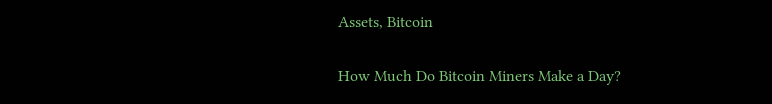Assets, Bitcoin

How Much Do Bitcoin Miners Make a Day?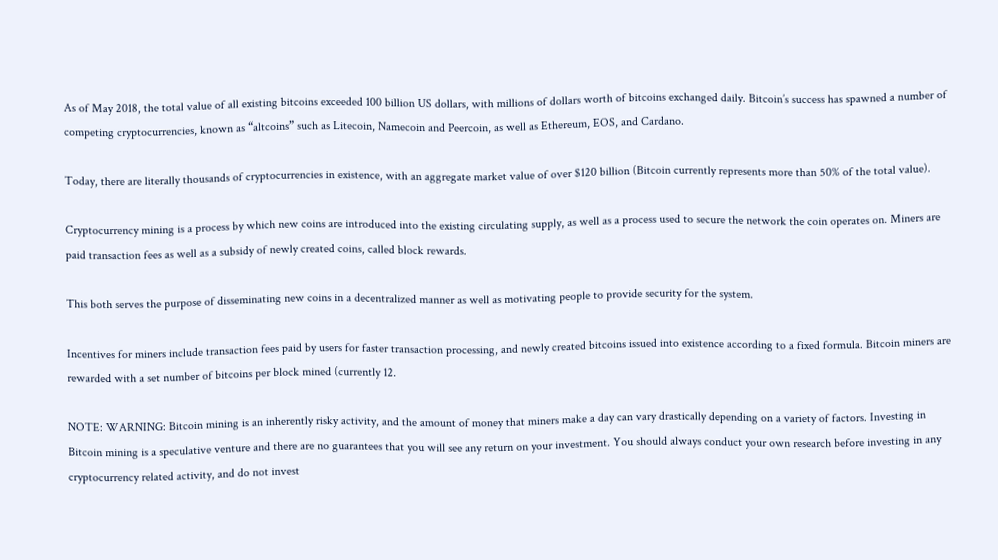As of May 2018, the total value of all existing bitcoins exceeded 100 billion US dollars, with millions of dollars worth of bitcoins exchanged daily. Bitcoin’s success has spawned a number of competing cryptocurrencies, known as “altcoins” such as Litecoin, Namecoin and Peercoin, as well as Ethereum, EOS, and Cardano.

Today, there are literally thousands of cryptocurrencies in existence, with an aggregate market value of over $120 billion (Bitcoin currently represents more than 50% of the total value).

Cryptocurrency mining is a process by which new coins are introduced into the existing circulating supply, as well as a process used to secure the network the coin operates on. Miners are paid transaction fees as well as a subsidy of newly created coins, called block rewards.

This both serves the purpose of disseminating new coins in a decentralized manner as well as motivating people to provide security for the system.

Incentives for miners include transaction fees paid by users for faster transaction processing, and newly created bitcoins issued into existence according to a fixed formula. Bitcoin miners are rewarded with a set number of bitcoins per block mined (currently 12.

NOTE: WARNING: Bitcoin mining is an inherently risky activity, and the amount of money that miners make a day can vary drastically depending on a variety of factors. Investing in Bitcoin mining is a speculative venture and there are no guarantees that you will see any return on your investment. You should always conduct your own research before investing in any cryptocurrency related activity, and do not invest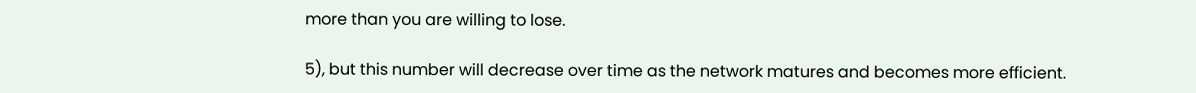more than you are willing to lose.

5), but this number will decrease over time as the network matures and becomes more efficient.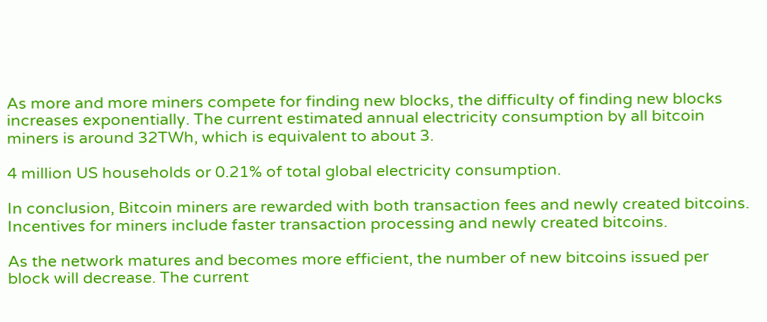As more and more miners compete for finding new blocks, the difficulty of finding new blocks increases exponentially. The current estimated annual electricity consumption by all bitcoin miners is around 32TWh, which is equivalent to about 3.

4 million US households or 0.21% of total global electricity consumption.

In conclusion, Bitcoin miners are rewarded with both transaction fees and newly created bitcoins. Incentives for miners include faster transaction processing and newly created bitcoins.

As the network matures and becomes more efficient, the number of new bitcoins issued per block will decrease. The current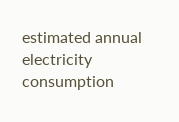estimated annual electricity consumption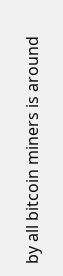by all bitcoin miners is around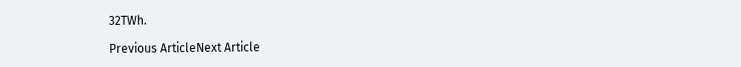32TWh.

Previous ArticleNext Article